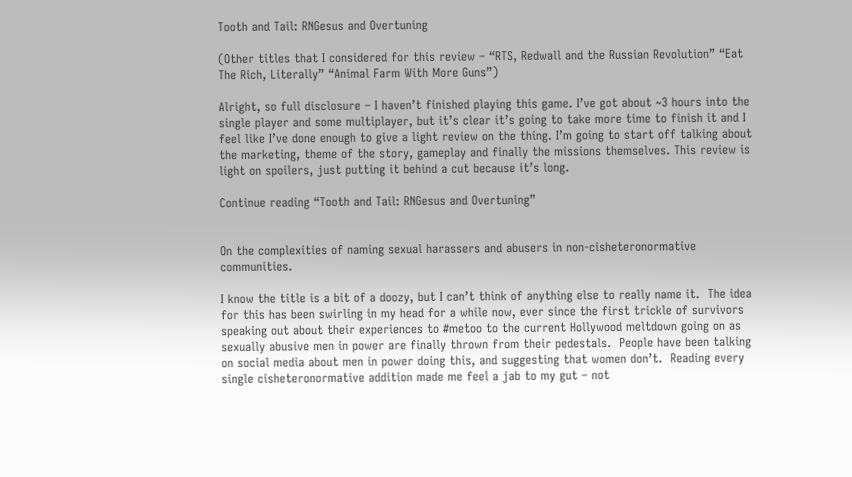Tooth and Tail: RNGesus and Overtuning

(Other titles that I considered for this review – “RTS, Redwall and the Russian Revolution” “Eat The Rich, Literally” “Animal Farm With More Guns”)

Alright, so full disclosure – I haven’t finished playing this game. I’ve got about ~3 hours into the single player and some multiplayer, but it’s clear it’s going to take more time to finish it and I feel like I’ve done enough to give a light review on the thing. I’m going to start off talking about the marketing, theme of the story, gameplay and finally the missions themselves. This review is light on spoilers, just putting it behind a cut because it’s long.

Continue reading “Tooth and Tail: RNGesus and Overtuning”


On the complexities of naming sexual harassers and abusers in non-cisheteronormative communities.

I know the title is a bit of a doozy, but I can’t think of anything else to really name it.  The idea for this has been swirling in my head for a while now, ever since the first trickle of survivors speaking out about their experiences to #metoo to the current Hollywood meltdown going on as sexually abusive men in power are finally thrown from their pedestals.  People have been talking on social media about men in power doing this, and suggesting that women don’t.  Reading every single cisheteronormative addition made me feel a jab to my gut – not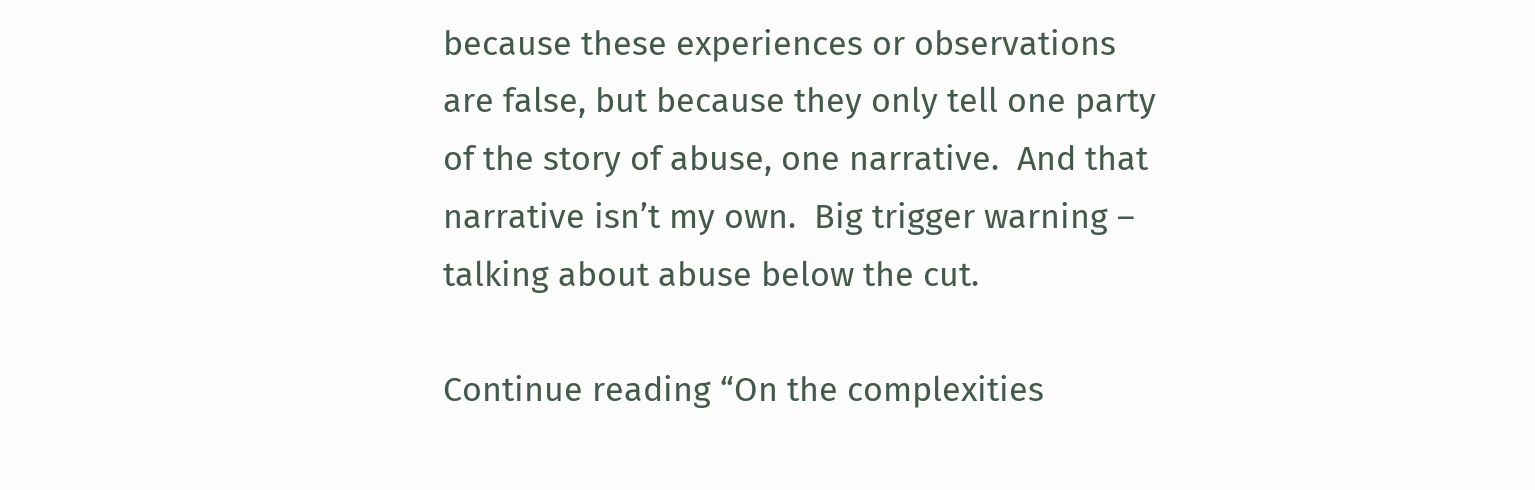because these experiences or observations are false, but because they only tell one party of the story of abuse, one narrative.  And that narrative isn’t my own.  Big trigger warning – talking about abuse below the cut.

Continue reading “On the complexities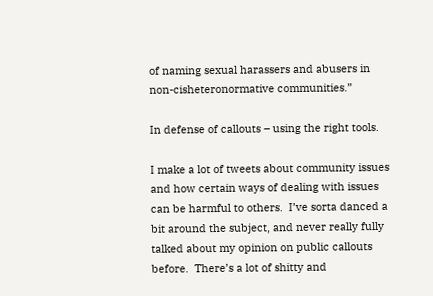of naming sexual harassers and abusers in non-cisheteronormative communities.”

In defense of callouts – using the right tools.

I make a lot of tweets about community issues and how certain ways of dealing with issues can be harmful to others.  I’ve sorta danced a bit around the subject, and never really fully talked about my opinion on public callouts before.  There’s a lot of shitty and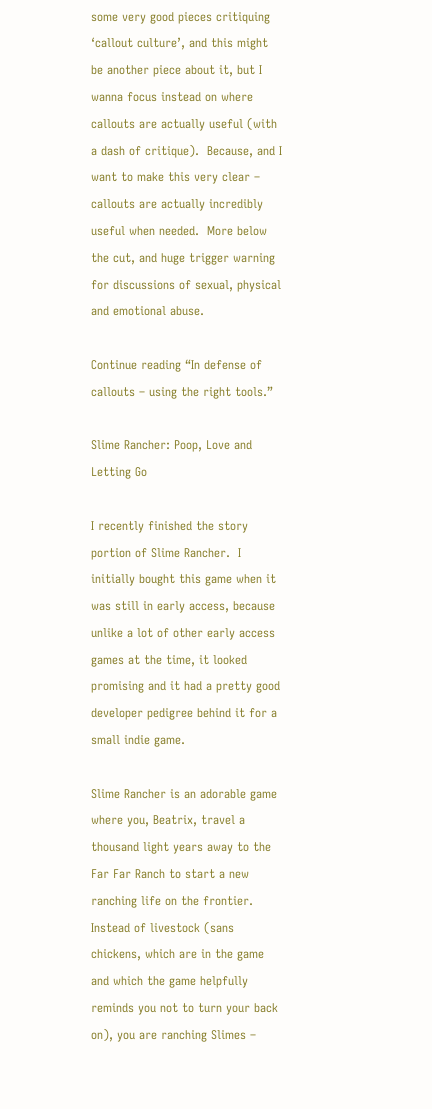some very good pieces critiquing ‘callout culture’, and this might be another piece about it, but I wanna focus instead on where callouts are actually useful (with a dash of critique).  Because, and I want to make this very clear – callouts are actually incredibly useful when needed.  More below the cut, and huge trigger warning for discussions of sexual, physical and emotional abuse.

Continue reading “In defense of callouts – using the right tools.”

Slime Rancher: Poop, Love and Letting Go

I recently finished the story portion of Slime Rancher.  I initially bought this game when it was still in early access, because unlike a lot of other early access games at the time, it looked promising and it had a pretty good developer pedigree behind it for a small indie game.

Slime Rancher is an adorable game where you, Beatrix, travel a thousand light years away to the Far Far Ranch to start a new ranching life on the frontier.  Instead of livestock (sans chickens, which are in the game and which the game helpfully reminds you not to turn your back on), you are ranching Slimes –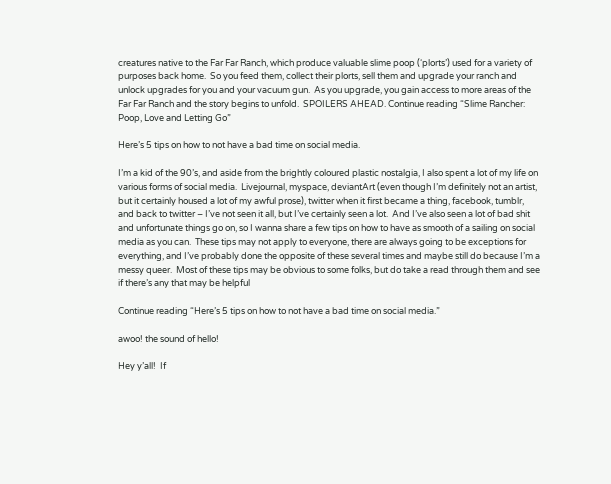creatures native to the Far Far Ranch, which produce valuable slime poop (‘plorts’) used for a variety of purposes back home.  So you feed them, collect their plorts, sell them and upgrade your ranch and unlock upgrades for you and your vacuum gun.  As you upgrade, you gain access to more areas of the Far Far Ranch and the story begins to unfold.  SPOILERS AHEAD. Continue reading “Slime Rancher: Poop, Love and Letting Go”

Here’s 5 tips on how to not have a bad time on social media.

I’m a kid of the 90’s, and aside from the brightly coloured plastic nostalgia, I also spent a lot of my life on various forms of social media.  Livejournal, myspace, deviantArt (even though I’m definitely not an artist, but it certainly housed a lot of my awful prose), twitter when it first became a thing, facebook, tumblr, and back to twitter – I’ve not seen it all, but I’ve certainly seen a lot.  And I’ve also seen a lot of bad shit and unfortunate things go on, so I wanna share a few tips on how to have as smooth of a sailing on social media as you can.  These tips may not apply to everyone, there are always going to be exceptions for everything, and I’ve probably done the opposite of these several times and maybe still do because I’m a messy queer.  Most of these tips may be obvious to some folks, but do take a read through them and see if there’s any that may be helpful

Continue reading “Here’s 5 tips on how to not have a bad time on social media.”

awoo! the sound of hello!

Hey y’all!  If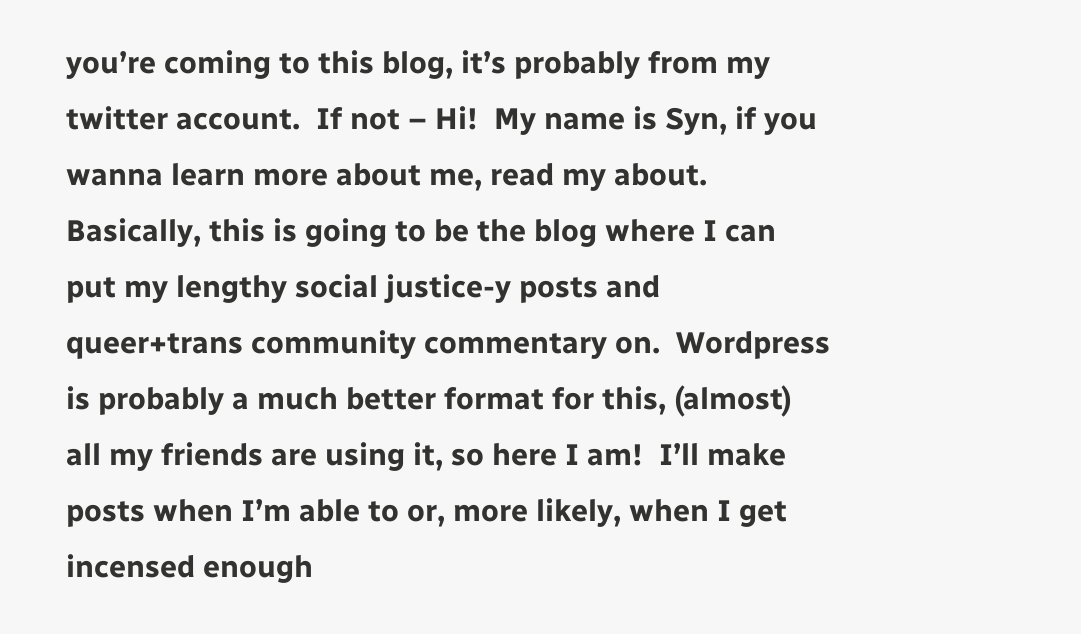you’re coming to this blog, it’s probably from my twitter account.  If not – Hi!  My name is Syn, if you wanna learn more about me, read my about.  Basically, this is going to be the blog where I can put my lengthy social justice-y posts and queer+trans community commentary on.  Wordpress is probably a much better format for this, (almost) all my friends are using it, so here I am!  I’ll make posts when I’m able to or, more likely, when I get incensed enough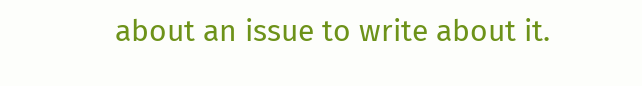about an issue to write about it.